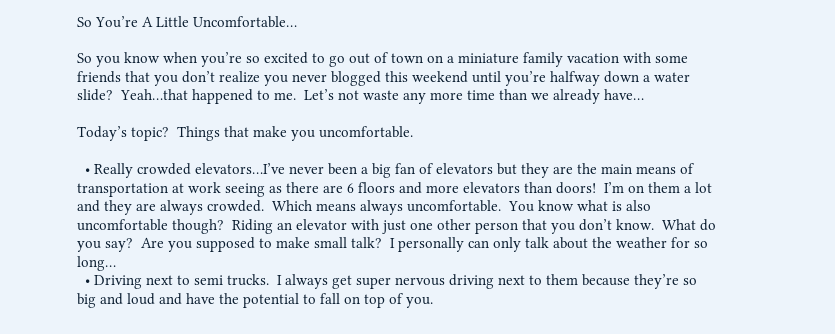So You’re A Little Uncomfortable…

So you know when you’re so excited to go out of town on a miniature family vacation with some friends that you don’t realize you never blogged this weekend until you’re halfway down a water slide?  Yeah…that happened to me.  Let’s not waste any more time than we already have…

Today’s topic?  Things that make you uncomfortable.

  • Really crowded elevators…I’ve never been a big fan of elevators but they are the main means of transportation at work seeing as there are 6 floors and more elevators than doors!  I’m on them a lot and they are always crowded.  Which means always uncomfortable.  You know what is also uncomfortable though?  Riding an elevator with just one other person that you don’t know.  What do you say?  Are you supposed to make small talk?  I personally can only talk about the weather for so long…
  • Driving next to semi trucks.  I always get super nervous driving next to them because they’re so big and loud and have the potential to fall on top of you.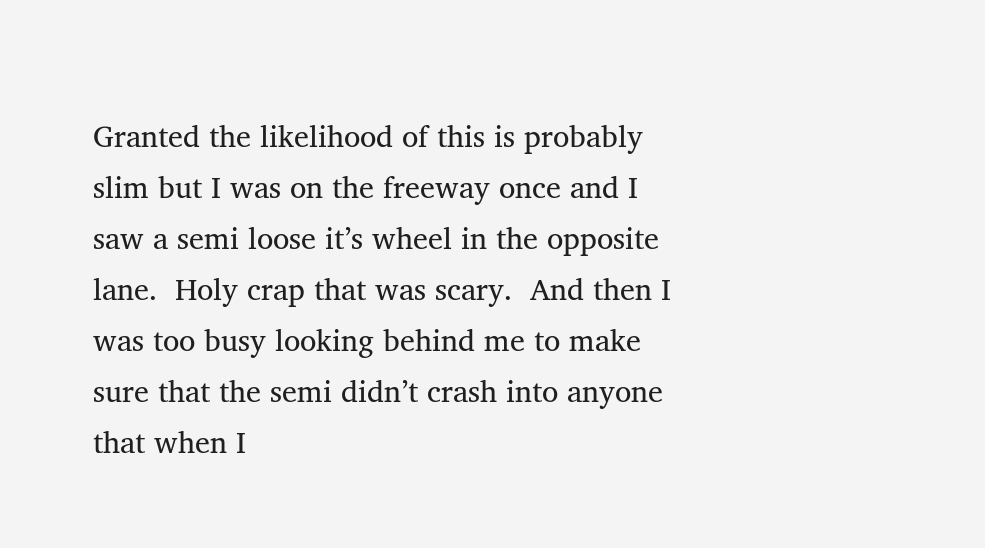Granted the likelihood of this is probably slim but I was on the freeway once and I saw a semi loose it’s wheel in the opposite lane.  Holy crap that was scary.  And then I was too busy looking behind me to make sure that the semi didn’t crash into anyone that when I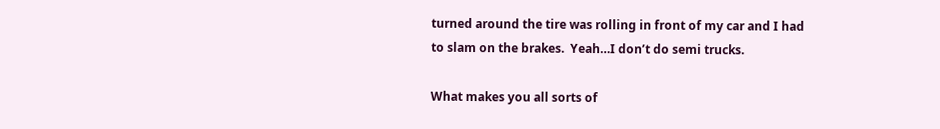turned around the tire was rolling in front of my car and I had to slam on the brakes.  Yeah…I don’t do semi trucks.

What makes you all sorts of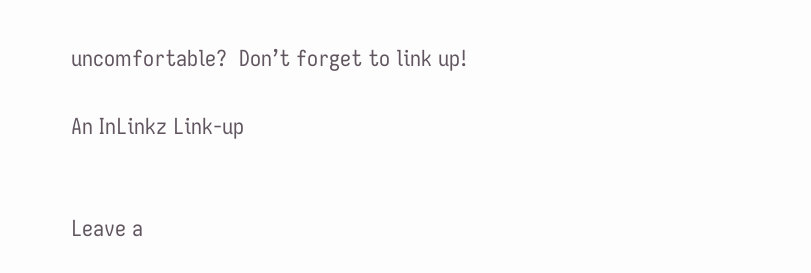uncomfortable?  Don’t forget to link up!

An InLinkz Link-up


Leave a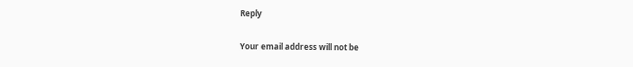Reply

Your email address will not be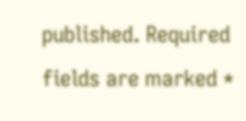published. Required fields are marked *